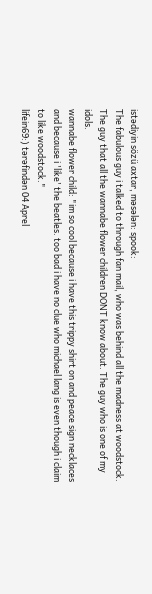istədiyin sözü axtar, məsələn: spook:
The fabulous guy i talked to through fan mail, who was behind all the madness at woodstock. The guy that all the wannabe flower children DONT know about. The guy who is one of my idols.
wannabe flower child: "im so cool because i have this trippy shirt on and peace sign necklaces and because i 'like' the beatles. too bad i have no clue who michael lang is even though i claim to like woodstock."
lifein69:) tərəfindən 04 Aprel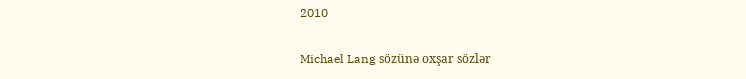2010

Michael Lang sözünə oxşar sözlər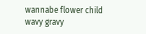wannabe flower child wavy gravy